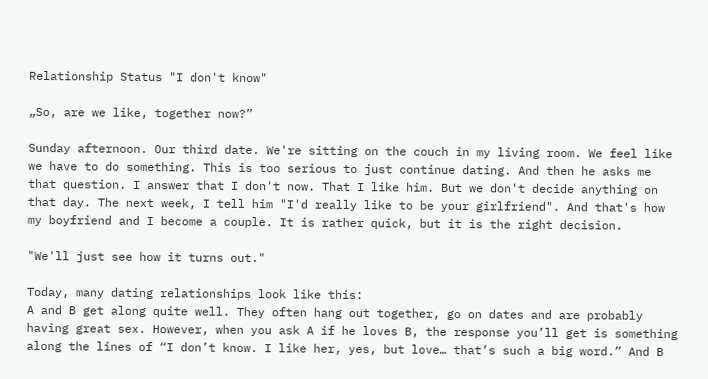Relationship Status "I don't know"

„So, are we like, together now?”

Sunday afternoon. Our third date. We're sitting on the couch in my living room. We feel like we have to do something. This is too serious to just continue dating. And then he asks me that question. I answer that I don't now. That I like him. But we don't decide anything on that day. The next week, I tell him "I'd really like to be your girlfriend". And that's how my boyfriend and I become a couple. It is rather quick, but it is the right decision.

"We'll just see how it turns out."

Today, many dating relationships look like this:
A and B get along quite well. They often hang out together, go on dates and are probably having great sex. However, when you ask A if he loves B, the response you’ll get is something along the lines of “I don’t know. I like her, yes, but love… that’s such a big word.” And B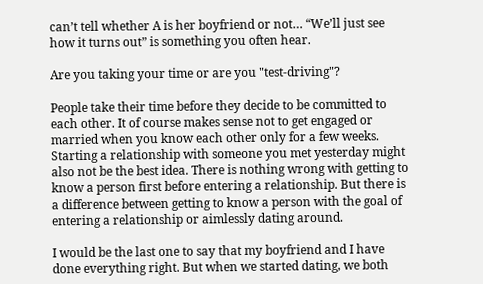can’t tell whether A is her boyfriend or not… “We’ll just see how it turns out” is something you often hear.

Are you taking your time or are you "test-driving"?

People take their time before they decide to be committed to each other. It of course makes sense not to get engaged or married when you know each other only for a few weeks. Starting a relationship with someone you met yesterday might also not be the best idea. There is nothing wrong with getting to know a person first before entering a relationship. But there is a difference between getting to know a person with the goal of entering a relationship or aimlessly dating around.

I would be the last one to say that my boyfriend and I have done everything right. But when we started dating, we both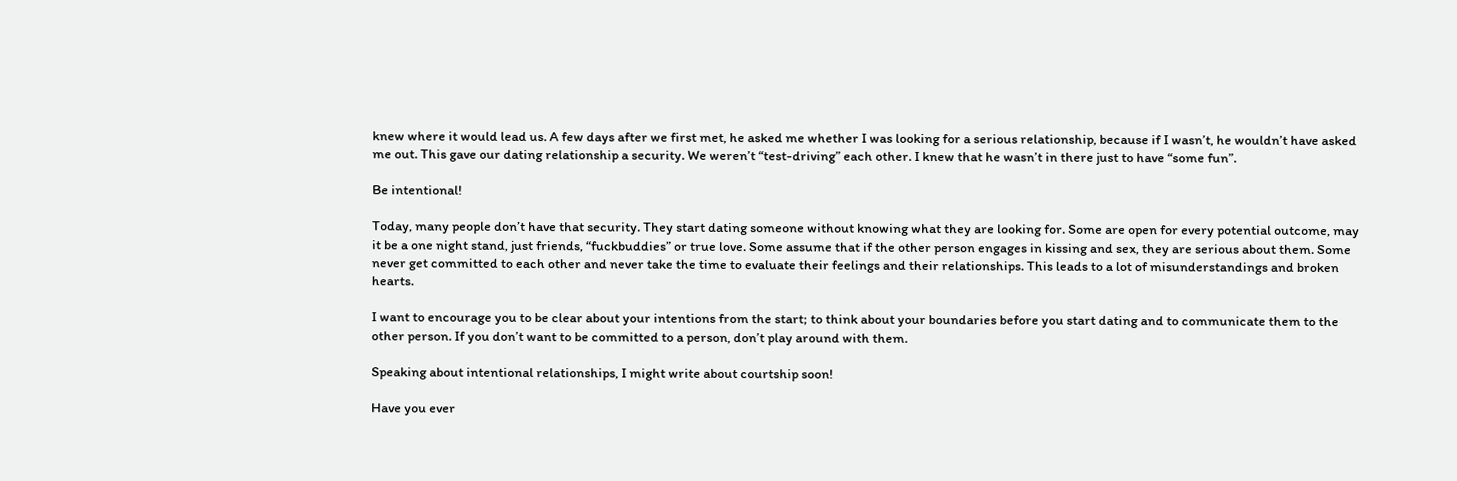knew where it would lead us. A few days after we first met, he asked me whether I was looking for a serious relationship, because if I wasn’t, he wouldn’t have asked me out. This gave our dating relationship a security. We weren’t “test-driving” each other. I knew that he wasn’t in there just to have “some fun”.

Be intentional!

Today, many people don’t have that security. They start dating someone without knowing what they are looking for. Some are open for every potential outcome, may it be a one night stand, just friends, “fuckbuddies” or true love. Some assume that if the other person engages in kissing and sex, they are serious about them. Some never get committed to each other and never take the time to evaluate their feelings and their relationships. This leads to a lot of misunderstandings and broken hearts.

I want to encourage you to be clear about your intentions from the start; to think about your boundaries before you start dating and to communicate them to the other person. If you don’t want to be committed to a person, don’t play around with them.

Speaking about intentional relationships, I might write about courtship soon!

Have you ever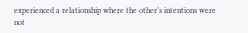experienced a relationship where the other’s intentions were not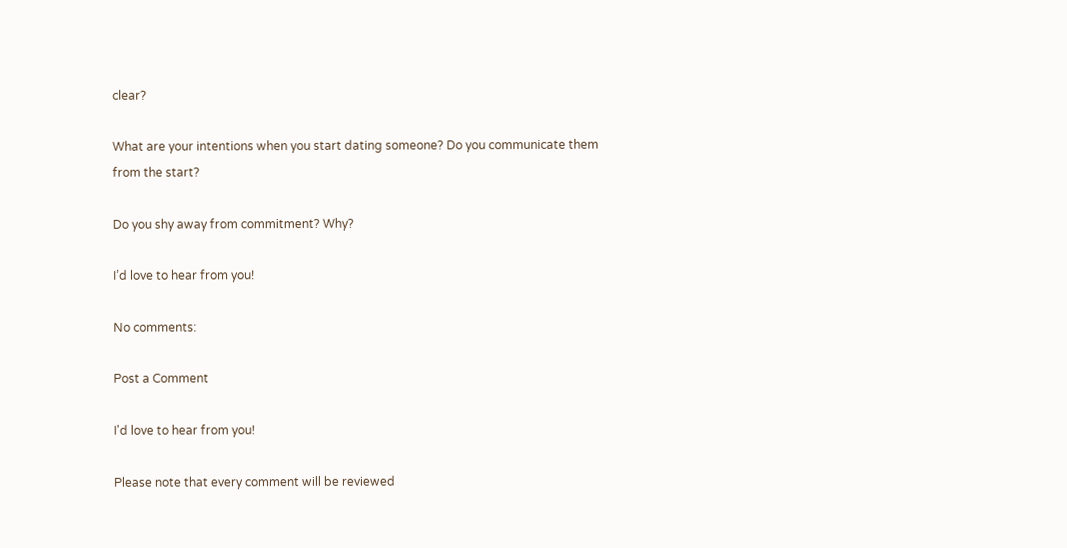clear?

What are your intentions when you start dating someone? Do you communicate them from the start?

Do you shy away from commitment? Why?

I’d love to hear from you!

No comments:

Post a Comment

I'd love to hear from you!

Please note that every comment will be reviewed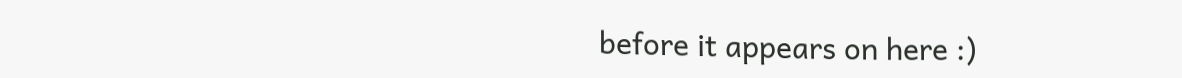before it appears on here :)